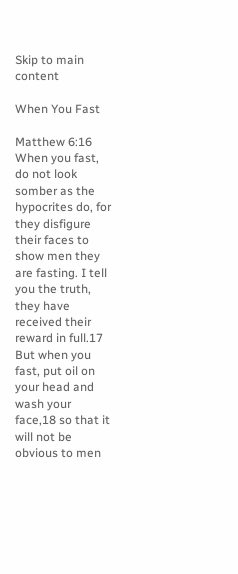Skip to main content

When You Fast

Matthew 6:16 When you fast, do not look somber as the hypocrites do, for they disfigure their faces to show men they are fasting. I tell you the truth, they have received their reward in full.17 But when you fast, put oil on your head and wash your face,18 so that it will not be obvious to men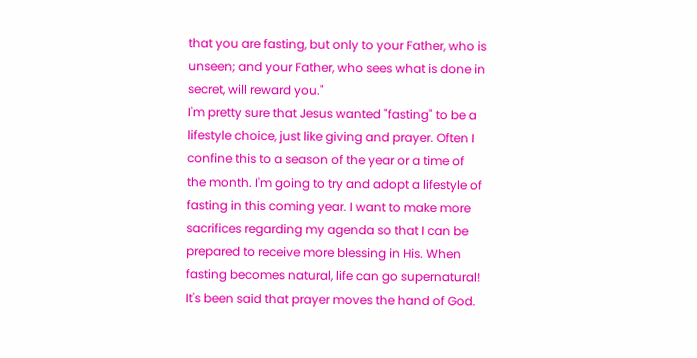that you are fasting, but only to your Father, who is unseen; and your Father, who sees what is done in secret, will reward you."
I'm pretty sure that Jesus wanted "fasting" to be a lifestyle choice, just like giving and prayer. Often I confine this to a season of the year or a time of the month. I'm going to try and adopt a lifestyle of fasting in this coming year. I want to make more sacrifices regarding my agenda so that I can be prepared to receive more blessing in His. When fasting becomes natural, life can go supernatural!
It's been said that prayer moves the hand of God.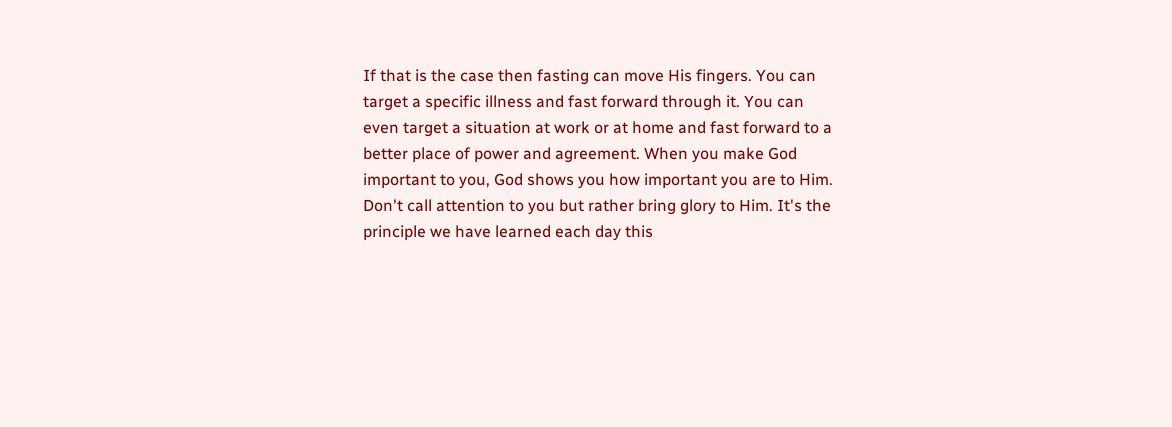If that is the case then fasting can move His fingers. You can target a specific illness and fast forward through it. You can even target a situation at work or at home and fast forward to a better place of power and agreement. When you make God important to you, God shows you how important you are to Him. Don't call attention to you but rather bring glory to Him. It's the principle we have learned each day this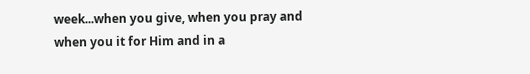week...when you give, when you pray and when you it for Him and in a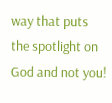way that puts the spotlight on God and not you!